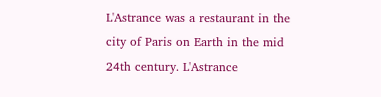L'Astrance was a restaurant in the city of Paris on Earth in the mid 24th century. L'Astrance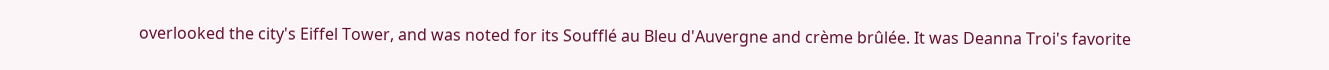overlooked the city's Eiffel Tower, and was noted for its Soufflé au Bleu d'Auvergne and crème brûlée. It was Deanna Troi's favorite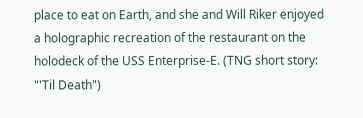place to eat on Earth, and she and Will Riker enjoyed a holographic recreation of the restaurant on the holodeck of the USS Enterprise-E. (TNG short story: "'Til Death")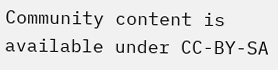Community content is available under CC-BY-SA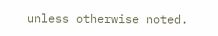unless otherwise noted.